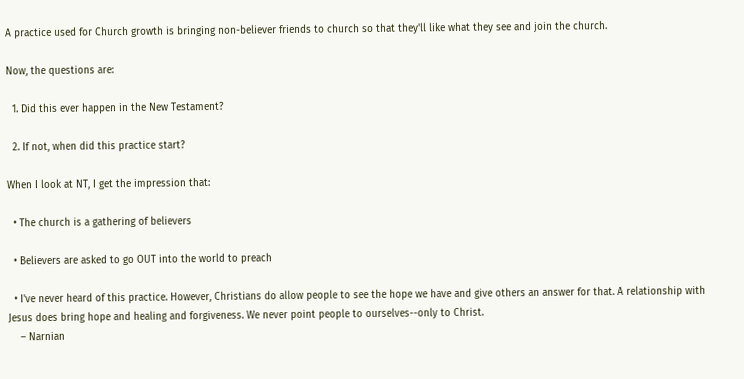A practice used for Church growth is bringing non-believer friends to church so that they'll like what they see and join the church.

Now, the questions are:

  1. Did this ever happen in the New Testament?

  2. If not, when did this practice start?

When I look at NT, I get the impression that:

  • The church is a gathering of believers

  • Believers are asked to go OUT into the world to preach

  • I've never heard of this practice. However, Christians do allow people to see the hope we have and give others an answer for that. A relationship with Jesus does bring hope and healing and forgiveness. We never point people to ourselves--only to Christ.
    – Narnian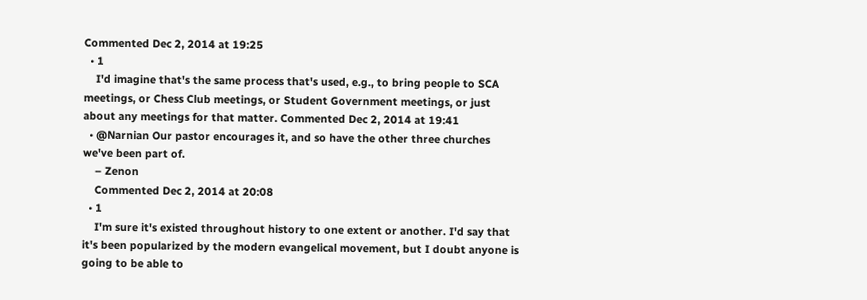Commented Dec 2, 2014 at 19:25
  • 1
    I'd imagine that's the same process that's used, e.g., to bring people to SCA meetings, or Chess Club meetings, or Student Government meetings, or just about any meetings for that matter. Commented Dec 2, 2014 at 19:41
  • @Narnian Our pastor encourages it, and so have the other three churches we've been part of.
    – Zenon
    Commented Dec 2, 2014 at 20:08
  • 1
    I'm sure it's existed throughout history to one extent or another. I'd say that it's been popularized by the modern evangelical movement, but I doubt anyone is going to be able to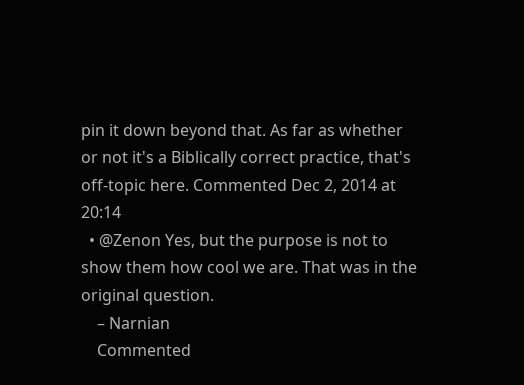pin it down beyond that. As far as whether or not it's a Biblically correct practice, that's off-topic here. Commented Dec 2, 2014 at 20:14
  • @Zenon Yes, but the purpose is not to show them how cool we are. That was in the original question.
    – Narnian
    Commented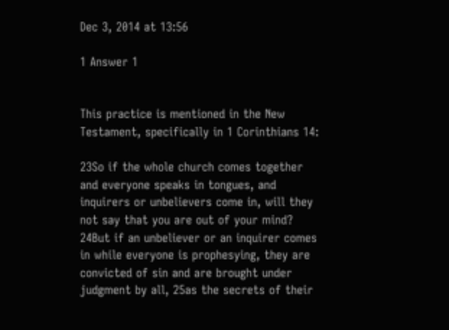Dec 3, 2014 at 13:56

1 Answer 1


This practice is mentioned in the New Testament, specifically in 1 Corinthians 14:

23So if the whole church comes together and everyone speaks in tongues, and inquirers or unbelievers come in, will they not say that you are out of your mind? 24But if an unbeliever or an inquirer comes in while everyone is prophesying, they are convicted of sin and are brought under judgment by all, 25as the secrets of their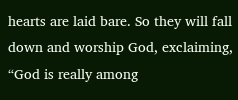hearts are laid bare. So they will fall down and worship God, exclaiming, “God is really among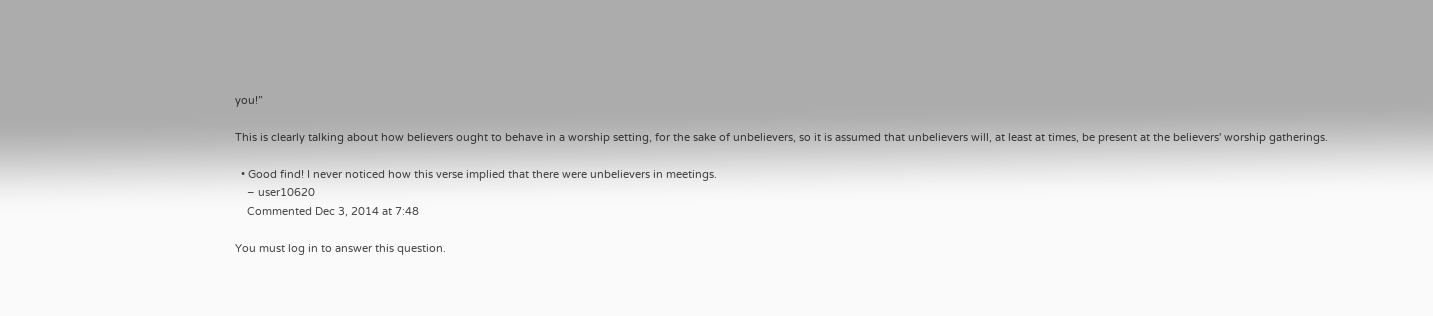you!”

This is clearly talking about how believers ought to behave in a worship setting, for the sake of unbelievers, so it is assumed that unbelievers will, at least at times, be present at the believers' worship gatherings.

  • Good find! I never noticed how this verse implied that there were unbelievers in meetings.
    – user10620
    Commented Dec 3, 2014 at 7:48

You must log in to answer this question.